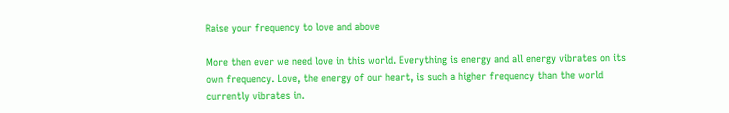Raise your frequency to love and above

More then ever we need love in this world. Everything is energy and all energy vibrates on its own frequency. Love, the energy of our heart, is such a higher frequency than the world currently vibrates in.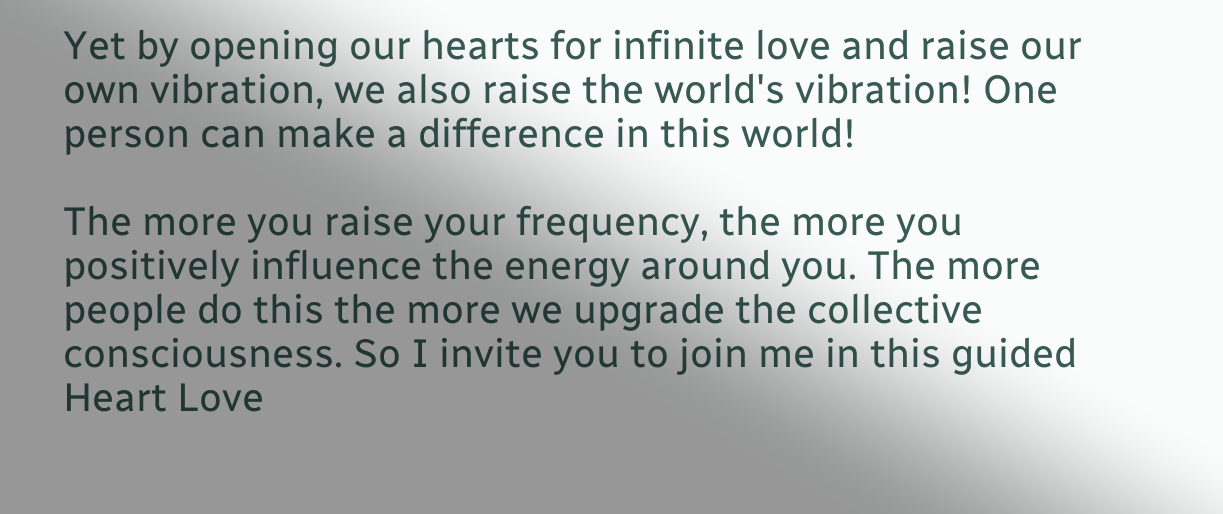Yet by opening our hearts for infinite love and raise our own vibration, we also raise the world's vibration! One person can make a difference in this world!

The more you raise your frequency, the more you positively influence the energy around you. The more people do this the more we upgrade the collective consciousness. So I invite you to join me in this guided Heart Love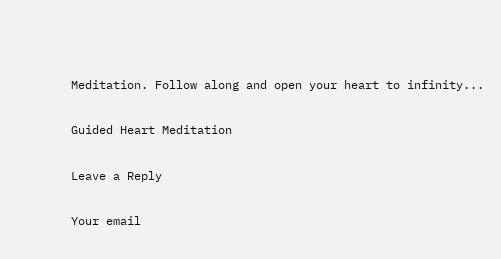Meditation. Follow along and open your heart to infinity...

Guided Heart Meditation

Leave a Reply

Your email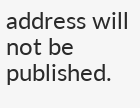address will not be published.